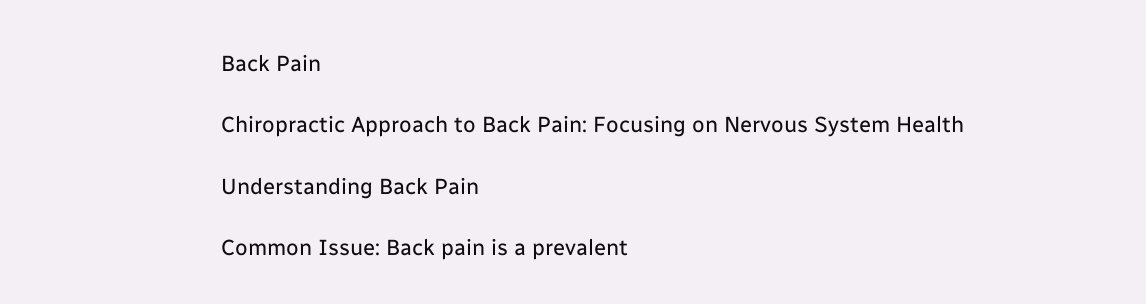Back Pain

Chiropractic Approach to Back Pain: Focusing on Nervous System Health

Understanding Back Pain

Common Issue: Back pain is a prevalent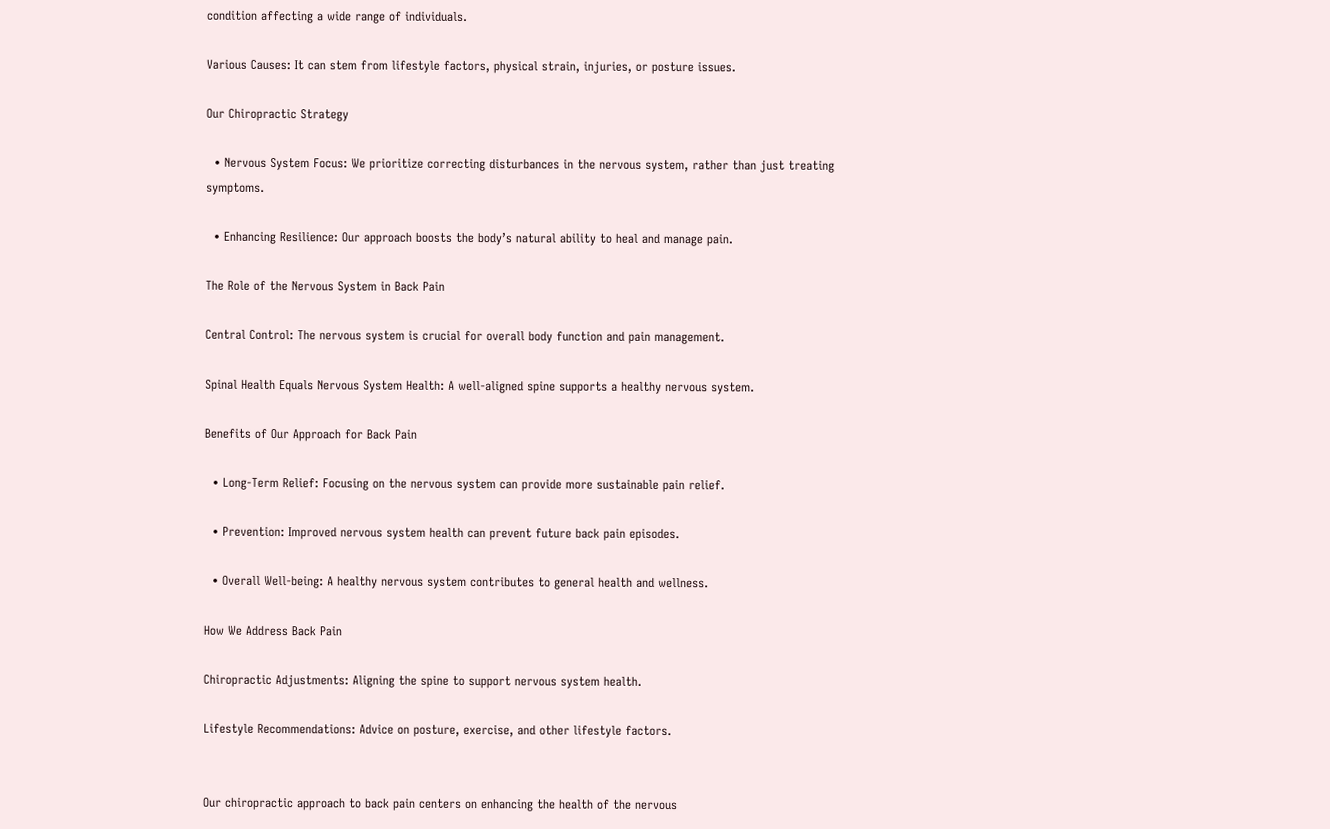condition affecting a wide range of individuals.

Various Causes: It can stem from lifestyle factors, physical strain, injuries, or posture issues.

Our Chiropractic Strategy

  • Nervous System Focus: We prioritize correcting disturbances in the nervous system, rather than just treating symptoms.

  • Enhancing Resilience: Our approach boosts the body’s natural ability to heal and manage pain.

The Role of the Nervous System in Back Pain

Central Control: The nervous system is crucial for overall body function and pain management.

Spinal Health Equals Nervous System Health: A well-aligned spine supports a healthy nervous system.

Benefits of Our Approach for Back Pain

  • Long-Term Relief: Focusing on the nervous system can provide more sustainable pain relief.

  • Prevention: Improved nervous system health can prevent future back pain episodes.

  • Overall Well-being: A healthy nervous system contributes to general health and wellness.

How We Address Back Pain

Chiropractic Adjustments: Aligning the spine to support nervous system health.

Lifestyle Recommendations: Advice on posture, exercise, and other lifestyle factors.


Our chiropractic approach to back pain centers on enhancing the health of the nervous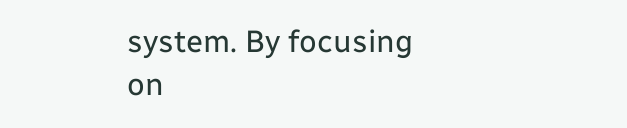system. By focusing on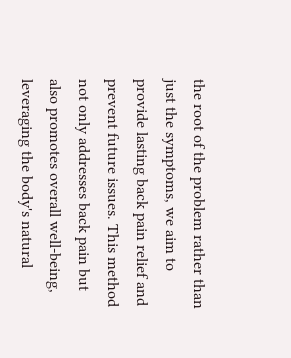the root of the problem rather than just the symptoms, we aim to provide lasting back pain relief and prevent future issues. This method not only addresses back pain but also promotes overall well-being, leveraging the body's natural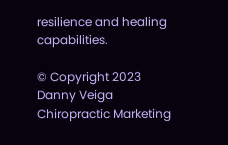resilience and healing capabilities.

© Copyright 2023 Danny Veiga Chiropractic Marketing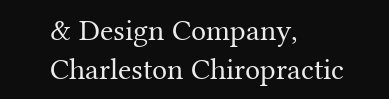& Design Company, Charleston Chiropractic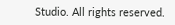Studio. All rights reserved.